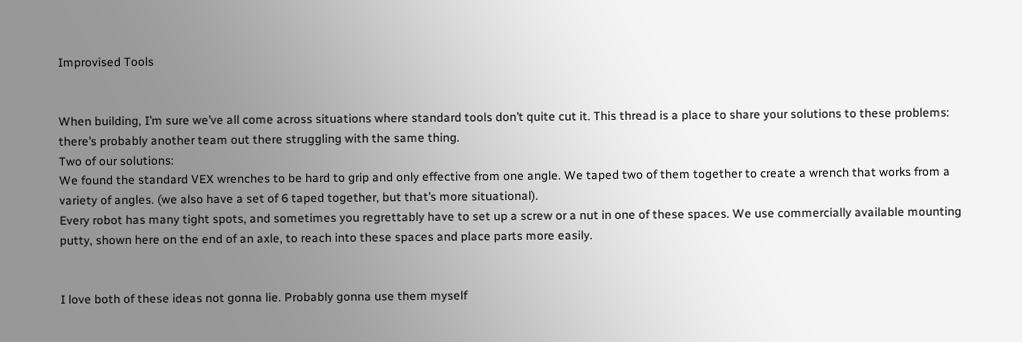Improvised Tools


When building, I’m sure we’ve all come across situations where standard tools don’t quite cut it. This thread is a place to share your solutions to these problems: there’s probably another team out there struggling with the same thing.
Two of our solutions:
We found the standard VEX wrenches to be hard to grip and only effective from one angle. We taped two of them together to create a wrench that works from a variety of angles. (we also have a set of 6 taped together, but that’s more situational).
Every robot has many tight spots, and sometimes you regrettably have to set up a screw or a nut in one of these spaces. We use commercially available mounting putty, shown here on the end of an axle, to reach into these spaces and place parts more easily.


I love both of these ideas not gonna lie. Probably gonna use them myself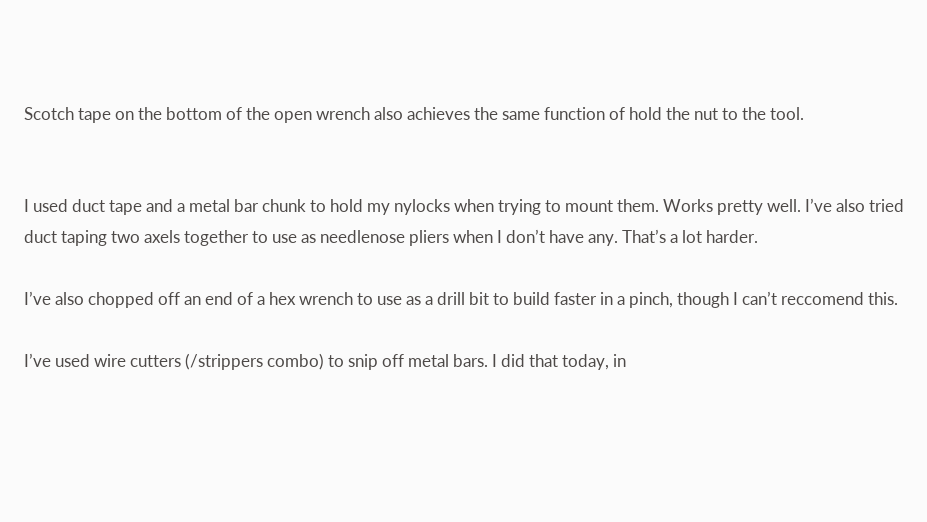Scotch tape on the bottom of the open wrench also achieves the same function of hold the nut to the tool.


I used duct tape and a metal bar chunk to hold my nylocks when trying to mount them. Works pretty well. I’ve also tried duct taping two axels together to use as needlenose pliers when I don’t have any. That’s a lot harder.

I’ve also chopped off an end of a hex wrench to use as a drill bit to build faster in a pinch, though I can’t reccomend this.

I’ve used wire cutters (/strippers combo) to snip off metal bars. I did that today, in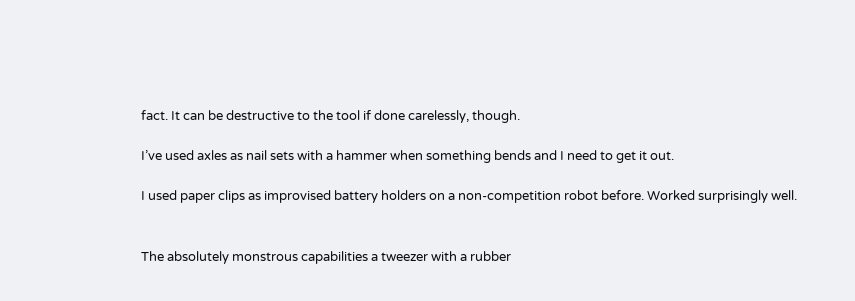fact. It can be destructive to the tool if done carelessly, though.

I’ve used axles as nail sets with a hammer when something bends and I need to get it out.

I used paper clips as improvised battery holders on a non-competition robot before. Worked surprisingly well.


The absolutely monstrous capabilities a tweezer with a rubber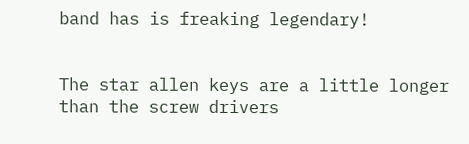band has is freaking legendary!


The star allen keys are a little longer than the screw drivers